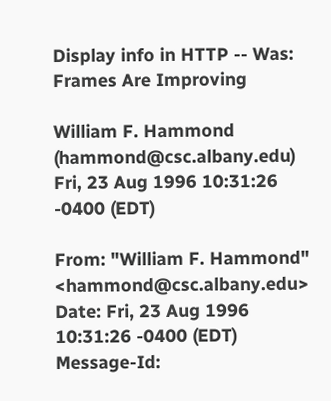Display info in HTTP -- Was: Frames Are Improving

William F. Hammond (hammond@csc.albany.edu)
Fri, 23 Aug 1996 10:31:26 -0400 (EDT)

From: "William F. Hammond" <hammond@csc.albany.edu>
Date: Fri, 23 Aug 1996 10:31:26 -0400 (EDT)
Message-Id: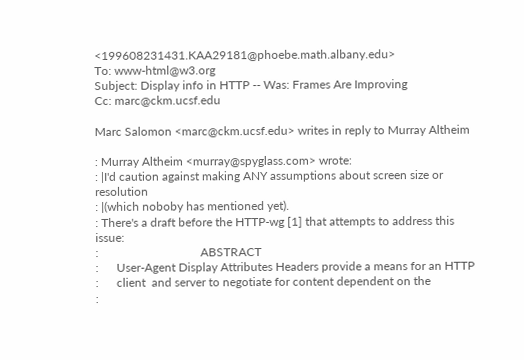<199608231431.KAA29181@phoebe.math.albany.edu>
To: www-html@w3.org
Subject: Display info in HTTP -- Was: Frames Are Improving
Cc: marc@ckm.ucsf.edu

Marc Salomon <marc@ckm.ucsf.edu> writes in reply to Murray Altheim

: Murray Altheim <murray@spyglass.com> wrote:
: |I'd caution against making ANY assumptions about screen size or resolution
: |(which noboby has mentioned yet).
: There's a draft before the HTTP-wg [1] that attempts to address this issue:
:                                  ABSTRACT
:      User-Agent Display Attributes Headers provide a means for an HTTP
:      client  and server to negotiate for content dependent on the
: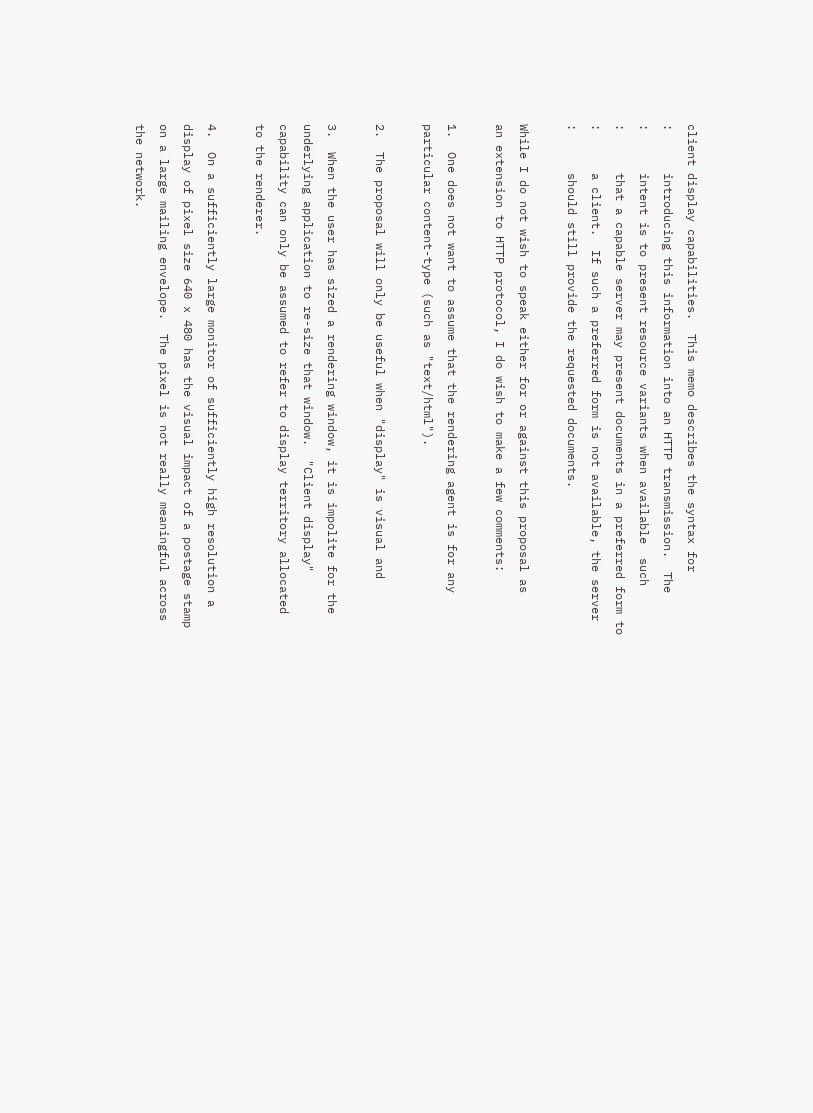client display capabilities.  This memo describes the syntax for
:      introducing this information into an HTTP transmission.  The
:      intent is to present resource variants when available  such
:      that a capable server may present documents in a preferred form to
:      a client.  If such a preferred form is not available, the server
:      should still provide the requested documents.

While I do not wish to speak either for or against this proposal as
an extension to HTTP protocol, I do wish to make a few comments:

1.  One does not want to assume that the rendering agent is for any
particular content-type (such as "text/html").

2.  The proposal will only be useful when "display" is visual and

3.  When the user has sized a rendering window, it is impolite for the
underlying application to re-size that window.  "Client display"
capability can only be assumed to refer to display territory allocated
to the renderer.

4.  On a sufficiently large monitor of sufficiently high resolution a
display of pixel size 640 x 480 has the visual impact of a postage stamp
on a large mailing envelope.  The pixel is not really meaningful across
the network.